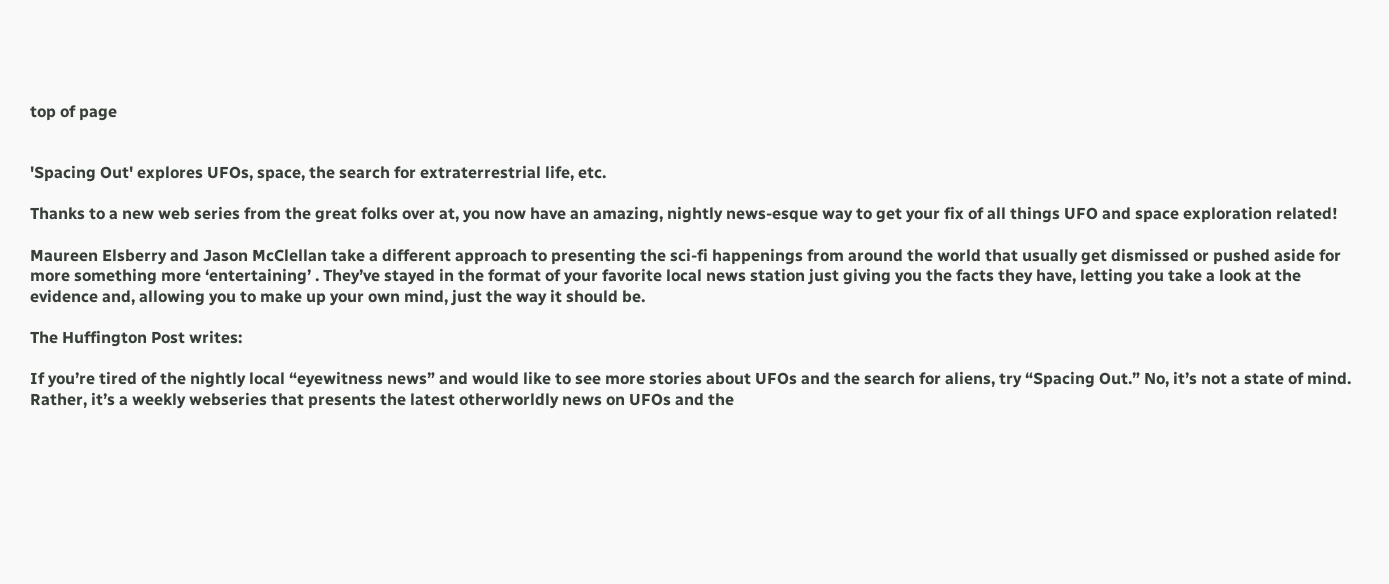top of page


'Spacing Out' explores UFOs, space, the search for extraterrestrial life, etc.

Thanks to a new web series from the great folks over at, you now have an amazing, nightly news-esque way to get your fix of all things UFO and space exploration related!

Maureen Elsberry and Jason McClellan take a different approach to presenting the sci-fi happenings from around the world that usually get dismissed or pushed aside for more something more ‘entertaining’ . They’ve stayed in the format of your favorite local news station just giving you the facts they have, letting you take a look at the evidence and, allowing you to make up your own mind, just the way it should be.

The Huffington Post writes:

If you’re tired of the nightly local “eyewitness news” and would like to see more stories about UFOs and the search for aliens, try “Spacing Out.” No, it’s not a state of mind. Rather, it’s a weekly webseries that presents the latest otherworldly news on UFOs and the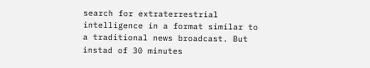search for extraterrestrial intelligence in a format similar to a traditional news broadcast. But instad of 30 minutes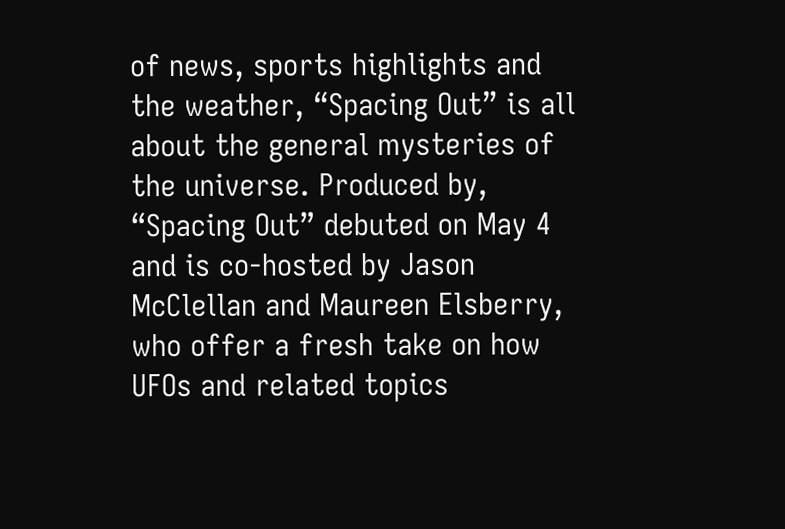of news, sports highlights and the weather, “Spacing Out” is all about the general mysteries of the universe. Produced by, “Spacing Out” debuted on May 4 and is co-hosted by Jason McClellan and Maureen Elsberry, who offer a fresh take on how UFOs and related topics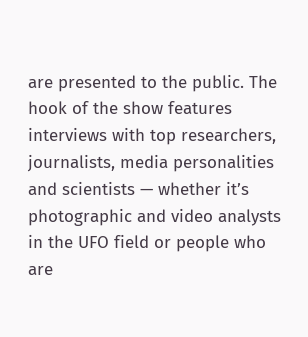are presented to the public. The hook of the show features interviews with top researchers, journalists, media personalities and scientists — whether it’s photographic and video analysts in the UFO field or people who are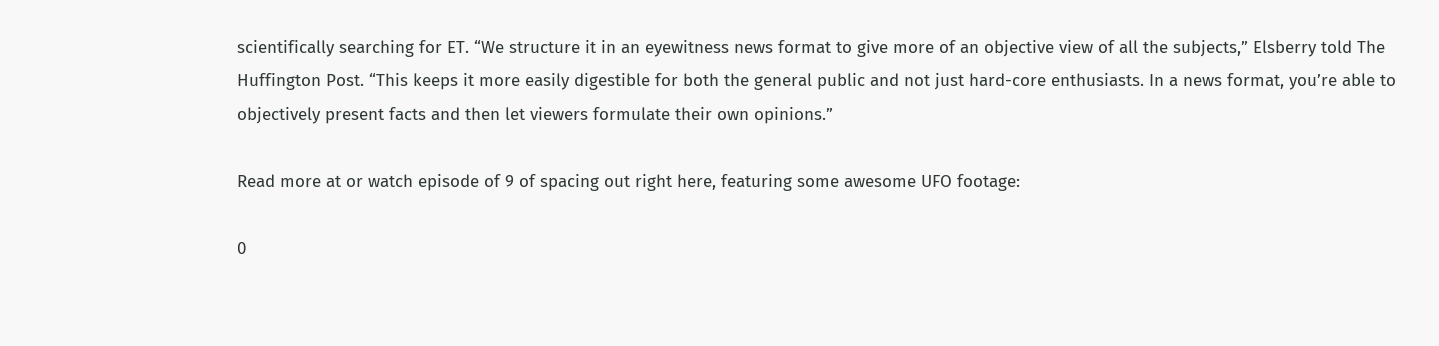scientifically searching for ET. “We structure it in an eyewitness news format to give more of an objective view of all the subjects,” Elsberry told The Huffington Post. “This keeps it more easily digestible for both the general public and not just hard-core enthusiasts. In a news format, you’re able to objectively present facts and then let viewers formulate their own opinions.”

Read more at or watch episode of 9 of spacing out right here, featuring some awesome UFO footage:

0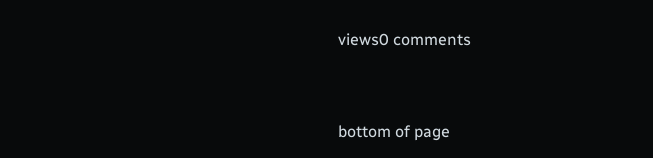views0 comments


bottom of page